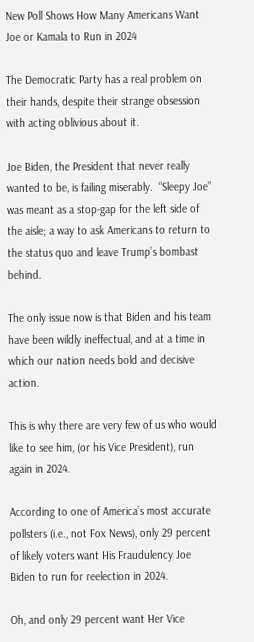New Poll Shows How Many Americans Want Joe or Kamala to Run in 2024

The Democratic Party has a real problem on their hands, despite their strange obsession with acting oblivious about it.

Joe Biden, the President that never really wanted to be, is failing miserably.  “Sleepy Joe” was meant as a stop-gap for the left side of the aisle; a way to ask Americans to return to the status quo and leave Trump’s bombast behind.

The only issue now is that Biden and his team have been wildly ineffectual, and at a time in which our nation needs bold and decisive action.

This is why there are very few of us who would like to see him, (or his Vice President), run again in 2024.

According to one of America’s most accurate pollsters (i.e., not Fox News), only 29 percent of likely voters want His Fraudulency Joe Biden to run for reelection in 2024.

Oh, and only 29 percent want Her Vice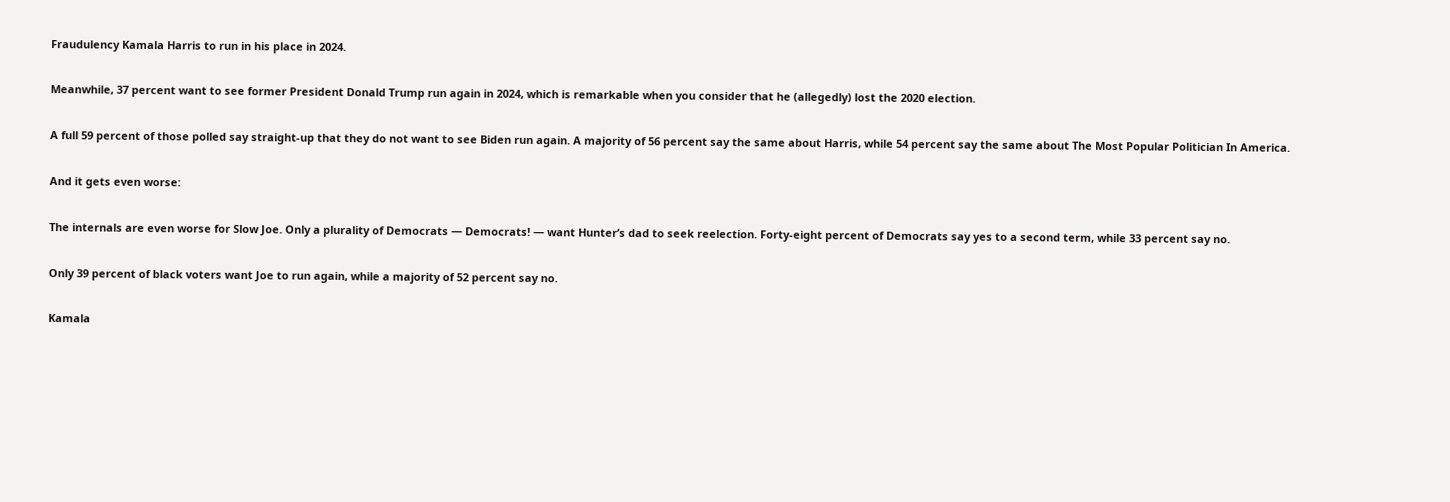Fraudulency Kamala Harris to run in his place in 2024.

Meanwhile, 37 percent want to see former President Donald Trump run again in 2024, which is remarkable when you consider that he (allegedly) lost the 2020 election.

A full 59 percent of those polled say straight-up that they do not want to see Biden run again. A majority of 56 percent say the same about Harris, while 54 percent say the same about The Most Popular Politician In America.

And it gets even worse:

The internals are even worse for Slow Joe. Only a plurality of Democrats — Democrats! — want Hunter’s dad to seek reelection. Forty-eight percent of Democrats say yes to a second term, while 33 percent say no.

Only 39 percent of black voters want Joe to run again, while a majority of 52 percent say no.

Kamala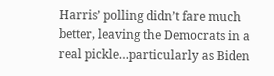Harris’ polling didn’t fare much better, leaving the Democrats in a real pickle…particularly as Biden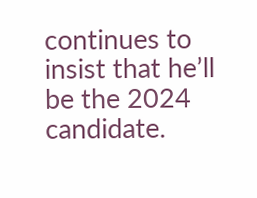continues to insist that he’ll be the 2024 candidate.